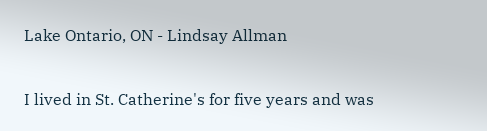Lake Ontario, ON - Lindsay Allman

I lived in St. Catherine's for five years and was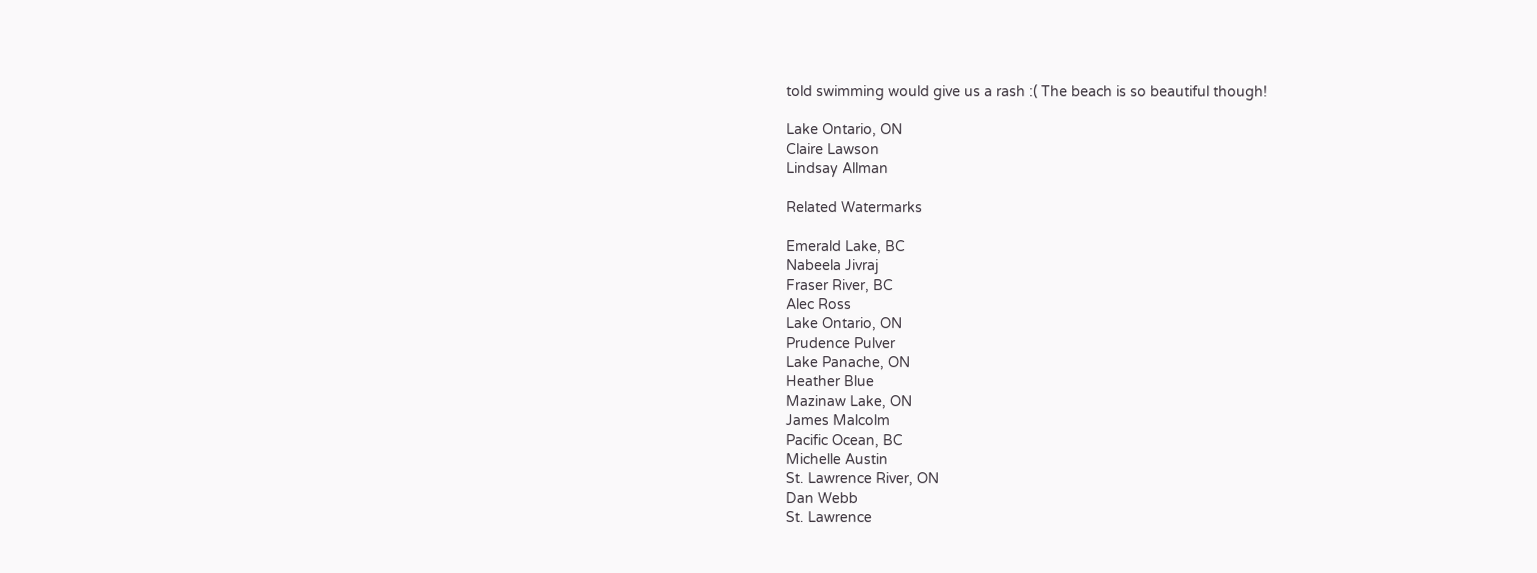told swimming would give us a rash :( The beach is so beautiful though!

Lake Ontario, ON
Claire Lawson
Lindsay Allman

Related Watermarks

Emerald Lake, BC
Nabeela Jivraj
Fraser River, BC
Alec Ross
Lake Ontario, ON
Prudence Pulver
Lake Panache, ON
Heather Blue
Mazinaw Lake, ON
James Malcolm
Pacific Ocean, BC
Michelle Austin
St. Lawrence River, ON
Dan Webb
St. Lawrence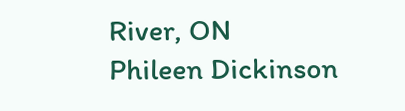River, ON
Phileen Dickinson